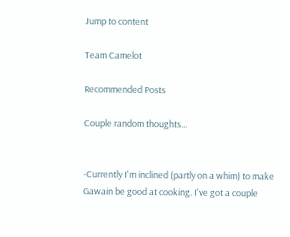Jump to content

Team Camelot

Recommended Posts

Couple random thoughts...


-Currently I'm inclined (partly on a whim) to make Gawain be good at cooking. I've got a couple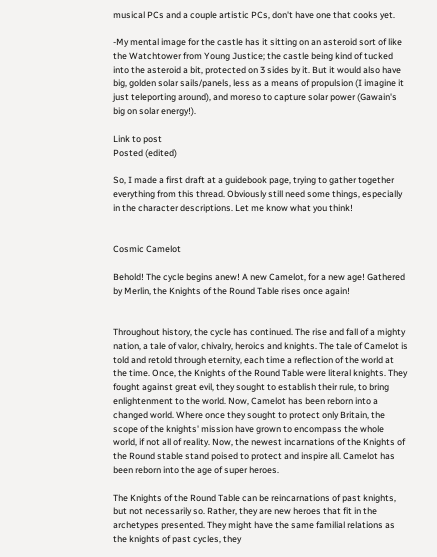musical PCs and a couple artistic PCs, don't have one that cooks yet.

-My mental image for the castle has it sitting on an asteroid sort of like the Watchtower from Young Justice; the castle being kind of tucked into the asteroid a bit, protected on 3 sides by it. But it would also have big, golden solar sails/panels, less as a means of propulsion (I imagine it just teleporting around), and moreso to capture solar power (Gawain's big on solar energy!).

Link to post
Posted (edited)

So, I made a first draft at a guidebook page, trying to gather together everything from this thread. Obviously still need some things, especially in the character descriptions. Let me know what you think!


Cosmic Camelot

Behold! The cycle begins anew! A new Camelot, for a new age! Gathered by Merlin, the Knights of the Round Table rises once again!


Throughout history, the cycle has continued. The rise and fall of a mighty nation, a tale of valor, chivalry, heroics and knights. The tale of Camelot is told and retold through eternity, each time a reflection of the world at the time. Once, the Knights of the Round Table were literal knights. They fought against great evil, they sought to establish their rule, to bring enlightenment to the world. Now, Camelot has been reborn into a changed world. Where once they sought to protect only Britain, the scope of the knights' mission have grown to encompass the whole world, if not all of reality. Now, the newest incarnations of the Knights of the Round stable stand poised to protect and inspire all. Camelot has been reborn into the age of super heroes.

The Knights of the Round Table can be reincarnations of past knights, but not necessarily so. Rather, they are new heroes that fit in the archetypes presented. They might have the same familial relations as the knights of past cycles, they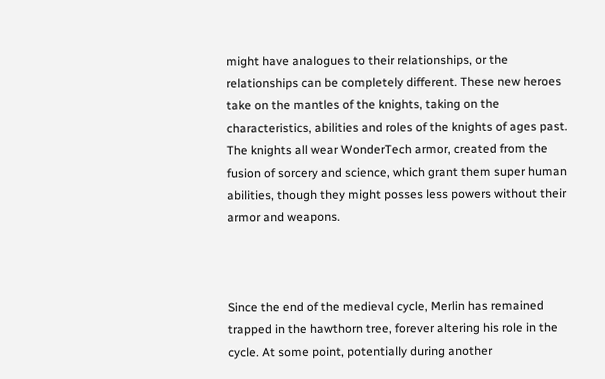might have analogues to their relationships, or the relationships can be completely different. These new heroes take on the mantles of the knights, taking on the characteristics, abilities and roles of the knights of ages past. The knights all wear WonderTech armor, created from the fusion of sorcery and science, which grant them super human abilities, though they might posses less powers without their armor and weapons.



Since the end of the medieval cycle, Merlin has remained trapped in the hawthorn tree, forever altering his role in the cycle. At some point, potentially during another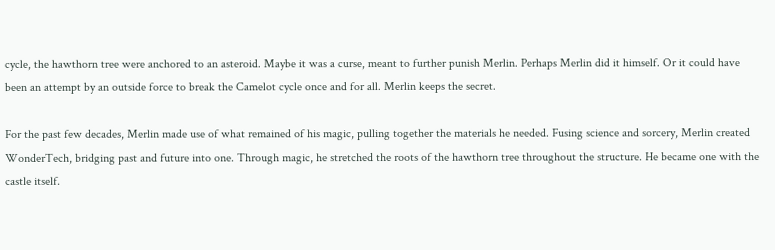cycle, the hawthorn tree were anchored to an asteroid. Maybe it was a curse, meant to further punish Merlin. Perhaps Merlin did it himself. Or it could have been an attempt by an outside force to break the Camelot cycle once and for all. Merlin keeps the secret.

For the past few decades, Merlin made use of what remained of his magic, pulling together the materials he needed. Fusing science and sorcery, Merlin created WonderTech, bridging past and future into one. Through magic, he stretched the roots of the hawthorn tree throughout the structure. He became one with the castle itself.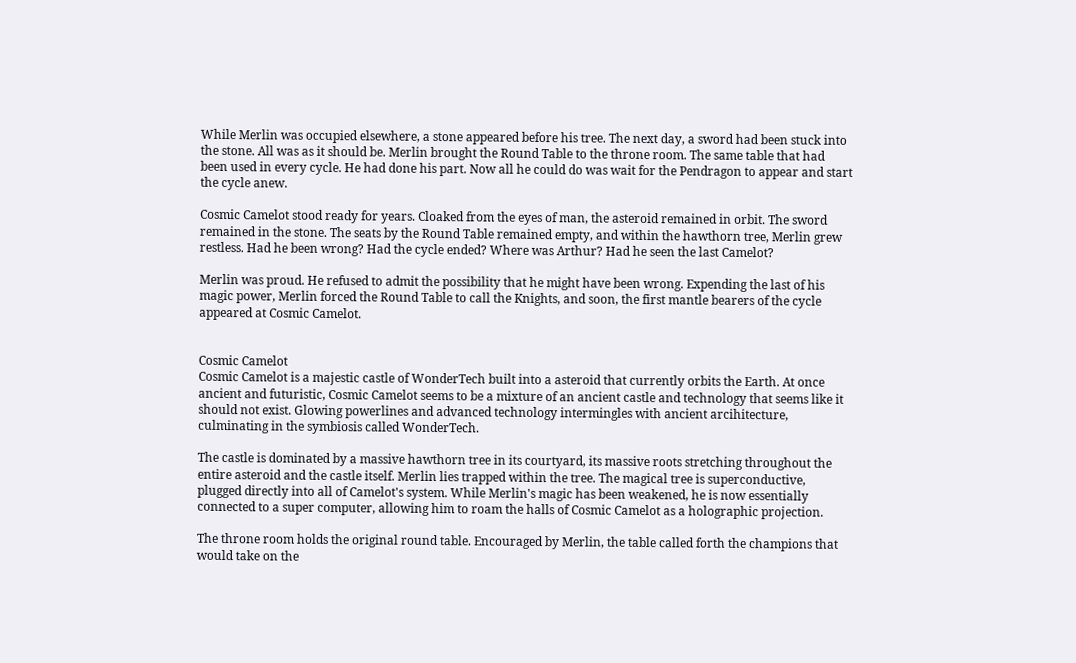While Merlin was occupied elsewhere, a stone appeared before his tree. The next day, a sword had been stuck into the stone. All was as it should be. Merlin brought the Round Table to the throne room. The same table that had been used in every cycle. He had done his part. Now all he could do was wait for the Pendragon to appear and start the cycle anew.

Cosmic Camelot stood ready for years. Cloaked from the eyes of man, the asteroid remained in orbit. The sword remained in the stone. The seats by the Round Table remained empty, and within the hawthorn tree, Merlin grew restless. Had he been wrong? Had the cycle ended? Where was Arthur? Had he seen the last Camelot?

Merlin was proud. He refused to admit the possibility that he might have been wrong. Expending the last of his magic power, Merlin forced the Round Table to call the Knights, and soon, the first mantle bearers of the cycle appeared at Cosmic Camelot.


Cosmic Camelot
Cosmic Camelot is a majestic castle of WonderTech built into a asteroid that currently orbits the Earth. At once ancient and futuristic, Cosmic Camelot seems to be a mixture of an ancient castle and technology that seems like it should not exist. Glowing powerlines and advanced technology intermingles with ancient arcihitecture, culminating in the symbiosis called WonderTech.

The castle is dominated by a massive hawthorn tree in its courtyard, its massive roots stretching throughout the entire asteroid and the castle itself. Merlin lies trapped within the tree. The magical tree is superconductive, plugged directly into all of Camelot's system. While Merlin's magic has been weakened, he is now essentially connected to a super computer, allowing him to roam the halls of Cosmic Camelot as a holographic projection.

The throne room holds the original round table. Encouraged by Merlin, the table called forth the champions that would take on the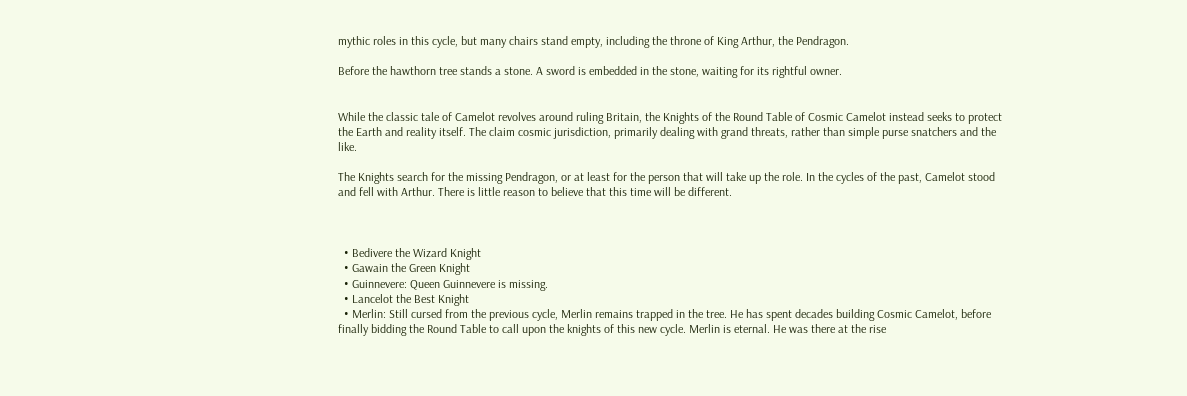mythic roles in this cycle, but many chairs stand empty, including the throne of King Arthur, the Pendragon.

Before the hawthorn tree stands a stone. A sword is embedded in the stone, waiting for its rightful owner.


While the classic tale of Camelot revolves around ruling Britain, the Knights of the Round Table of Cosmic Camelot instead seeks to protect the Earth and reality itself. The claim cosmic jurisdiction, primarily dealing with grand threats, rather than simple purse snatchers and the like.

The Knights search for the missing Pendragon, or at least for the person that will take up the role. In the cycles of the past, Camelot stood and fell with Arthur. There is little reason to believe that this time will be different.



  • Bedivere the Wizard Knight
  • Gawain the Green Knight
  • Guinnevere: Queen Guinnevere is missing.
  • Lancelot the Best Knight
  • Merlin: Still cursed from the previous cycle, Merlin remains trapped in the tree. He has spent decades building Cosmic Camelot, before finally bidding the Round Table to call upon the knights of this new cycle. Merlin is eternal. He was there at the rise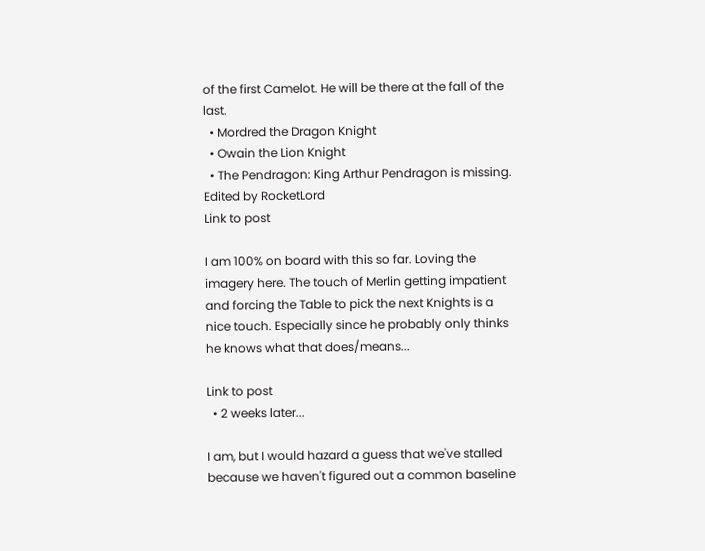of the first Camelot. He will be there at the fall of the last.
  • Mordred the Dragon Knight
  • Owain the Lion Knight
  • The Pendragon: King Arthur Pendragon is missing.
Edited by RocketLord
Link to post

I am 100% on board with this so far. Loving the imagery here. The touch of Merlin getting impatient and forcing the Table to pick the next Knights is a nice touch. Especially since he probably only thinks he knows what that does/means...

Link to post
  • 2 weeks later...

I am, but I would hazard a guess that we've stalled because we haven't figured out a common baseline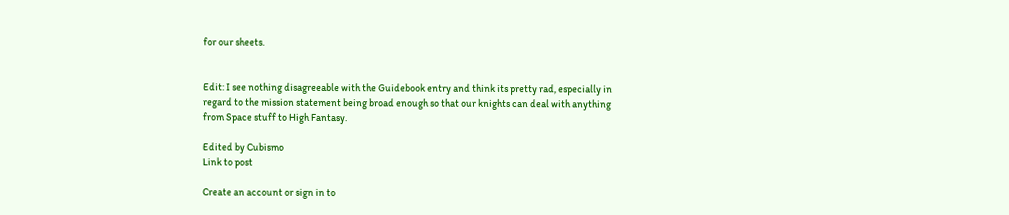for our sheets.


Edit: I see nothing disagreeable with the Guidebook entry and think its pretty rad, especially in regard to the mission statement being broad enough so that our knights can deal with anything from Space stuff to High Fantasy.

Edited by Cubismo
Link to post

Create an account or sign in to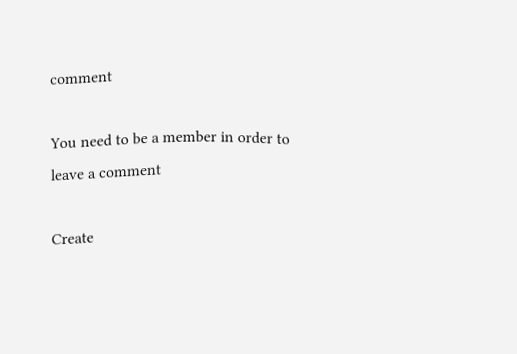comment

You need to be a member in order to leave a comment

Create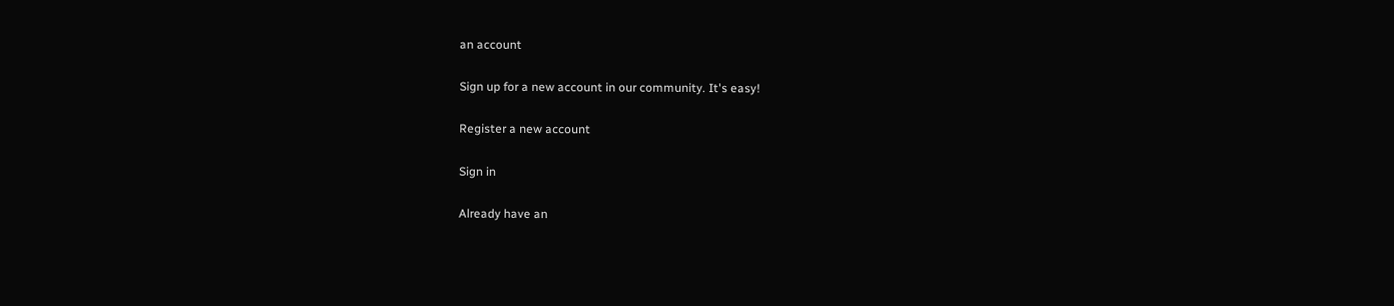an account

Sign up for a new account in our community. It's easy!

Register a new account

Sign in

Already have an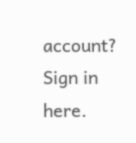account? Sign in here.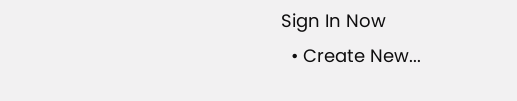Sign In Now
  • Create New...